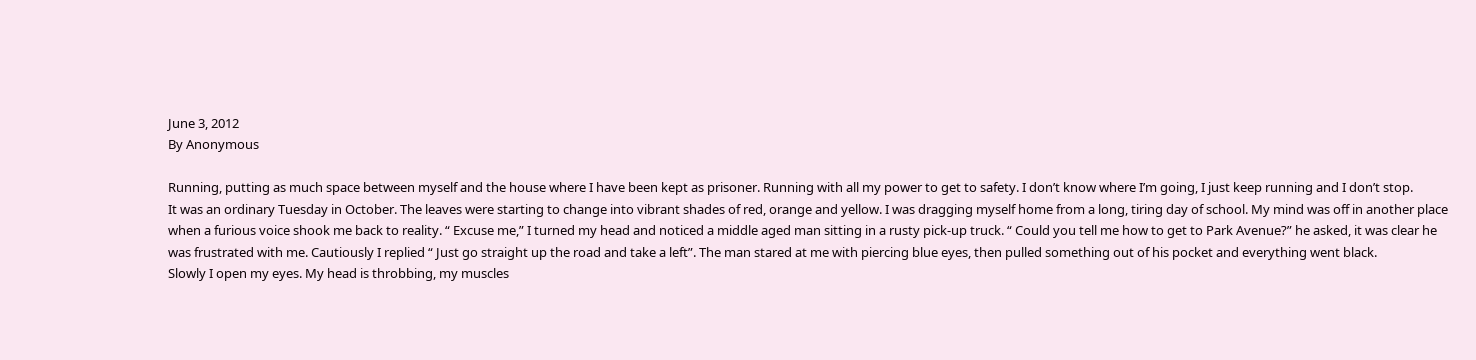June 3, 2012
By Anonymous

Running, putting as much space between myself and the house where I have been kept as prisoner. Running with all my power to get to safety. I don’t know where I’m going, I just keep running and I don’t stop.
It was an ordinary Tuesday in October. The leaves were starting to change into vibrant shades of red, orange and yellow. I was dragging myself home from a long, tiring day of school. My mind was off in another place when a furious voice shook me back to reality. “ Excuse me,” I turned my head and noticed a middle aged man sitting in a rusty pick-up truck. “ Could you tell me how to get to Park Avenue?” he asked, it was clear he was frustrated with me. Cautiously I replied “ Just go straight up the road and take a left”. The man stared at me with piercing blue eyes, then pulled something out of his pocket and everything went black.
Slowly I open my eyes. My head is throbbing, my muscles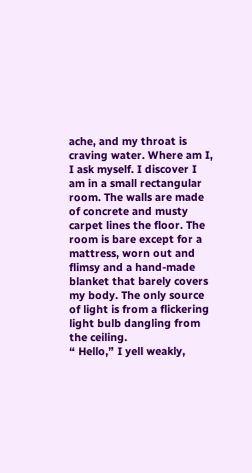ache, and my throat is craving water. Where am I, I ask myself. I discover I am in a small rectangular room. The walls are made of concrete and musty carpet lines the floor. The room is bare except for a mattress, worn out and flimsy and a hand-made blanket that barely covers my body. The only source of light is from a flickering light bulb dangling from the ceiling.
“ Hello,” I yell weakly,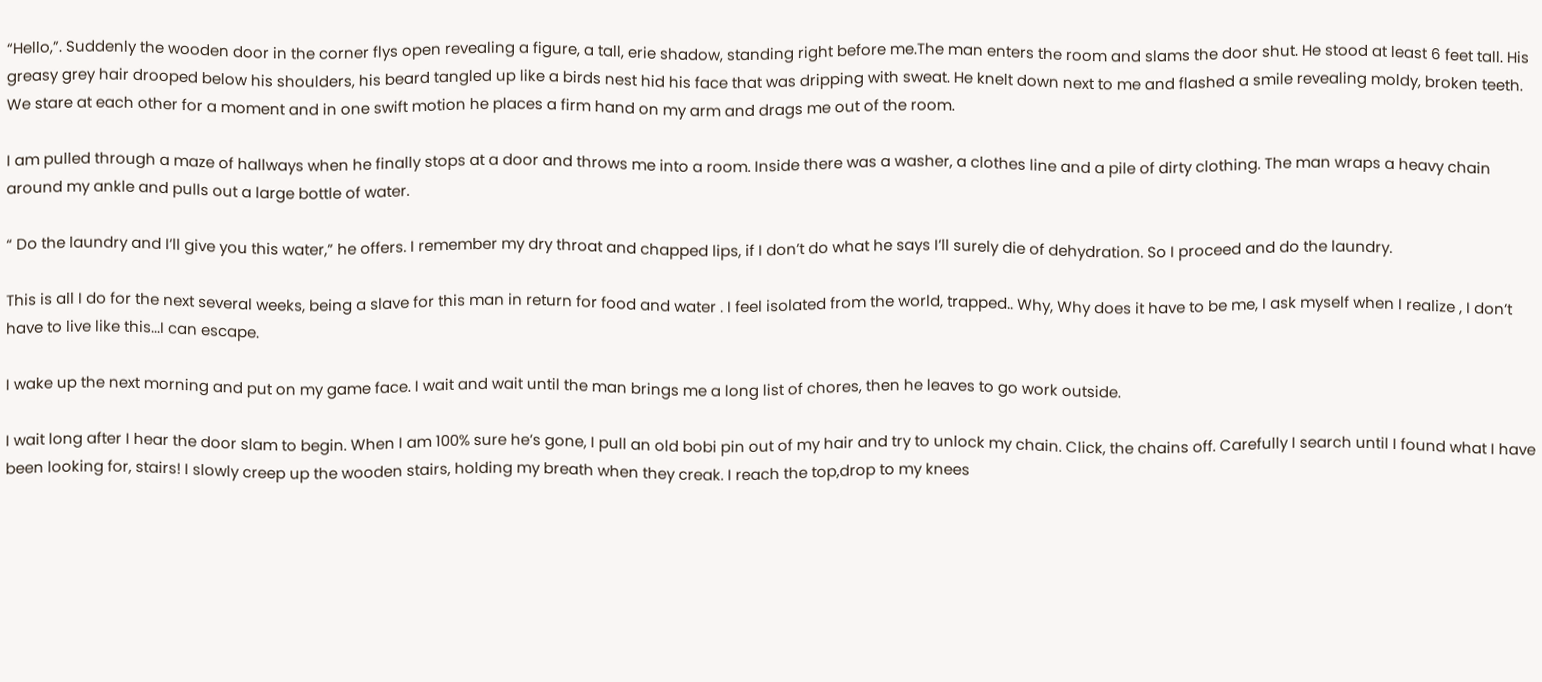“Hello,”. Suddenly the wooden door in the corner flys open revealing a figure, a tall, erie shadow, standing right before me.The man enters the room and slams the door shut. He stood at least 6 feet tall. His greasy grey hair drooped below his shoulders, his beard tangled up like a birds nest hid his face that was dripping with sweat. He knelt down next to me and flashed a smile revealing moldy, broken teeth. We stare at each other for a moment and in one swift motion he places a firm hand on my arm and drags me out of the room.

I am pulled through a maze of hallways when he finally stops at a door and throws me into a room. Inside there was a washer, a clothes line and a pile of dirty clothing. The man wraps a heavy chain around my ankle and pulls out a large bottle of water.

“ Do the laundry and I’ll give you this water,” he offers. I remember my dry throat and chapped lips, if I don’t do what he says I’ll surely die of dehydration. So I proceed and do the laundry.

This is all I do for the next several weeks, being a slave for this man in return for food and water . I feel isolated from the world, trapped.. Why, Why does it have to be me, I ask myself when I realize , I don’t have to live like this...I can escape.

I wake up the next morning and put on my game face. I wait and wait until the man brings me a long list of chores, then he leaves to go work outside.

I wait long after I hear the door slam to begin. When I am 100% sure he’s gone, I pull an old bobi pin out of my hair and try to unlock my chain. Click, the chains off. Carefully I search until I found what I have been looking for, stairs! I slowly creep up the wooden stairs, holding my breath when they creak. I reach the top,drop to my knees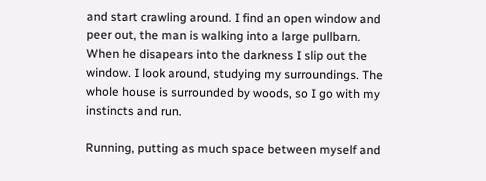and start crawling around. I find an open window and peer out, the man is walking into a large pullbarn. When he disapears into the darkness I slip out the window. I look around, studying my surroundings. The whole house is surrounded by woods, so I go with my instincts and run.

Running, putting as much space between myself and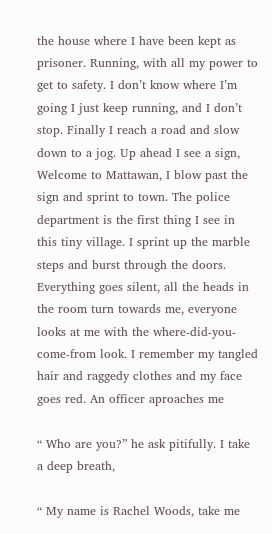the house where I have been kept as prisoner. Running, with all my power to get to safety. I don’t know where I’m going I just keep running, and I don’t stop. Finally I reach a road and slow down to a jog. Up ahead I see a sign, Welcome to Mattawan, I blow past the sign and sprint to town. The police department is the first thing I see in this tiny village. I sprint up the marble steps and burst through the doors. Everything goes silent, all the heads in the room turn towards me, everyone looks at me with the where-did-you-come-from look. I remember my tangled hair and raggedy clothes and my face goes red. An officer aproaches me

“ Who are you?” he ask pitifully. I take a deep breath,

“ My name is Rachel Woods, take me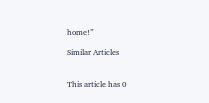home!”

Similar Articles


This article has 0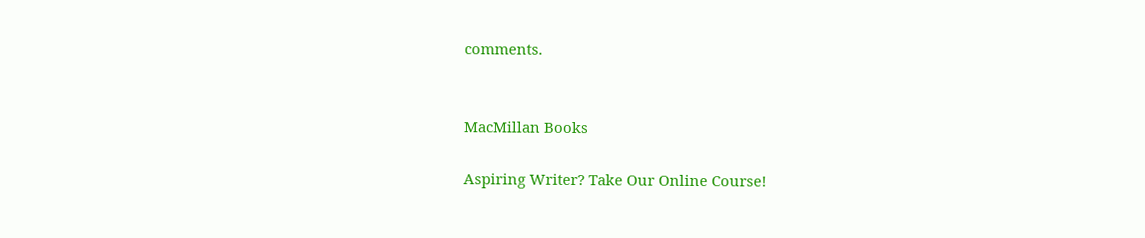comments.


MacMillan Books

Aspiring Writer? Take Our Online Course!